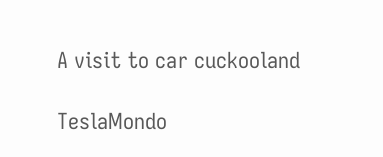A visit to car cuckooland

TeslaMondo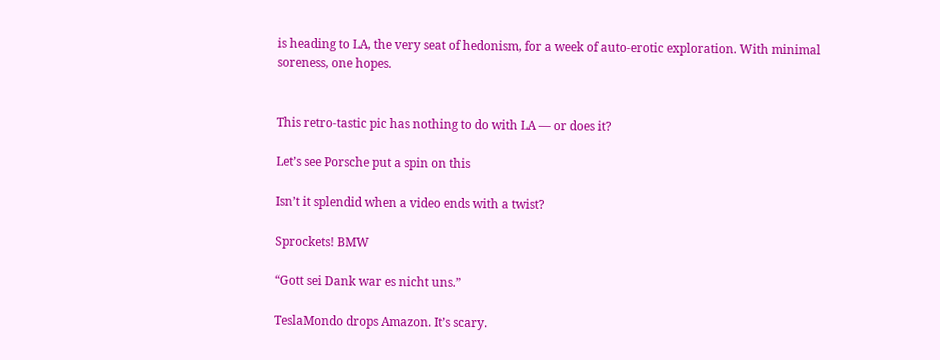is heading to LA, the very seat of hedonism, for a week of auto-erotic exploration. With minimal soreness, one hopes.


This retro-tastic pic has nothing to do with LA — or does it?

Let’s see Porsche put a spin on this

Isn’t it splendid when a video ends with a twist?

Sprockets! BMW

“Gott sei Dank war es nicht uns.”

TeslaMondo drops Amazon. It’s scary.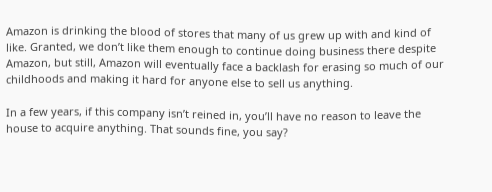Amazon is drinking the blood of stores that many of us grew up with and kind of like. Granted, we don’t like them enough to continue doing business there despite Amazon, but still, Amazon will eventually face a backlash for erasing so much of our childhoods and making it hard for anyone else to sell us anything.

In a few years, if this company isn’t reined in, you’ll have no reason to leave the house to acquire anything. That sounds fine, you say?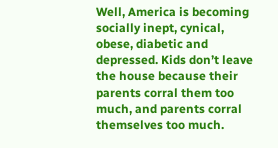Well, America is becoming socially inept, cynical, obese, diabetic and depressed. Kids don’t leave the house because their parents corral them too much, and parents corral themselves too much.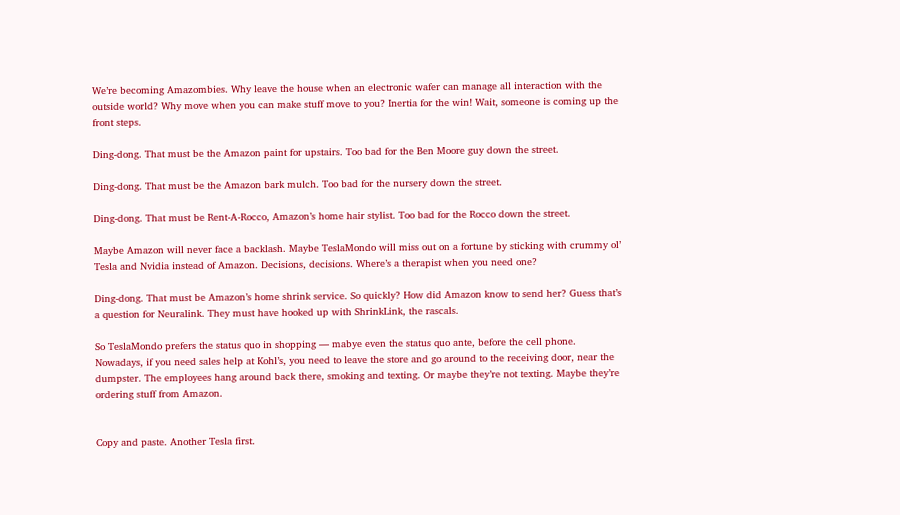We’re becoming Amazombies. Why leave the house when an electronic wafer can manage all interaction with the outside world? Why move when you can make stuff move to you? Inertia for the win! Wait, someone is coming up the front steps.

Ding-dong. That must be the Amazon paint for upstairs. Too bad for the Ben Moore guy down the street.

Ding-dong. That must be the Amazon bark mulch. Too bad for the nursery down the street.

Ding-dong. That must be Rent-A-Rocco, Amazon’s home hair stylist. Too bad for the Rocco down the street.

Maybe Amazon will never face a backlash. Maybe TeslaMondo will miss out on a fortune by sticking with crummy ol’ Tesla and Nvidia instead of Amazon. Decisions, decisions. Where’s a therapist when you need one?

Ding-dong. That must be Amazon’s home shrink service. So quickly? How did Amazon know to send her? Guess that’s a question for Neuralink. They must have hooked up with ShrinkLink, the rascals.

So TeslaMondo prefers the status quo in shopping — mabye even the status quo ante, before the cell phone. Nowadays, if you need sales help at Kohl’s, you need to leave the store and go around to the receiving door, near the dumpster. The employees hang around back there, smoking and texting. Or maybe they’re not texting. Maybe they’re ordering stuff from Amazon.


Copy and paste. Another Tesla first.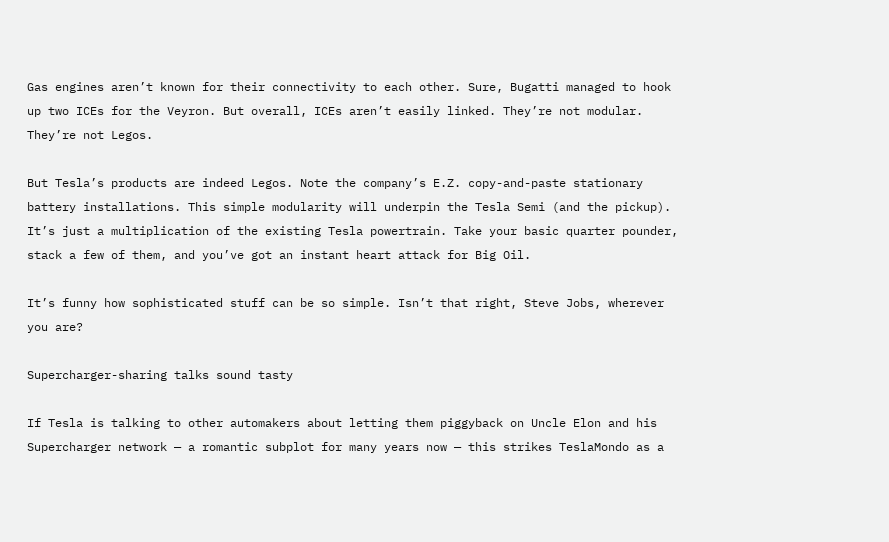Gas engines aren’t known for their connectivity to each other. Sure, Bugatti managed to hook up two ICEs for the Veyron. But overall, ICEs aren’t easily linked. They’re not modular. They’re not Legos.

But Tesla’s products are indeed Legos. Note the company’s E.Z. copy-and-paste stationary battery installations. This simple modularity will underpin the Tesla Semi (and the pickup). It’s just a multiplication of the existing Tesla powertrain. Take your basic quarter pounder, stack a few of them, and you’ve got an instant heart attack for Big Oil.

It’s funny how sophisticated stuff can be so simple. Isn’t that right, Steve Jobs, wherever you are?

Supercharger-sharing talks sound tasty

If Tesla is talking to other automakers about letting them piggyback on Uncle Elon and his Supercharger network — a romantic subplot for many years now — this strikes TeslaMondo as a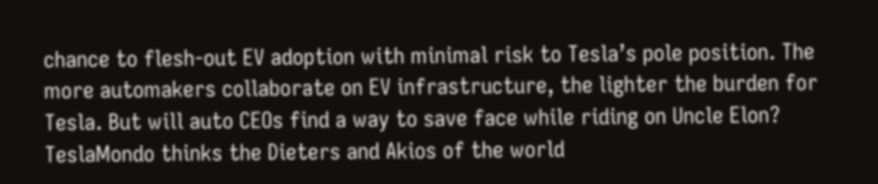chance to flesh-out EV adoption with minimal risk to Tesla’s pole position. The more automakers collaborate on EV infrastructure, the lighter the burden for Tesla. But will auto CEOs find a way to save face while riding on Uncle Elon? TeslaMondo thinks the Dieters and Akios of the world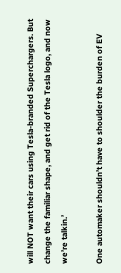will NOT want their cars using Tesla-branded Superchargers. But change the familiar shape, and get rid of the Tesla logo, and now we’re talkin.’

One automaker shouldn’t have to shoulder the burden of EV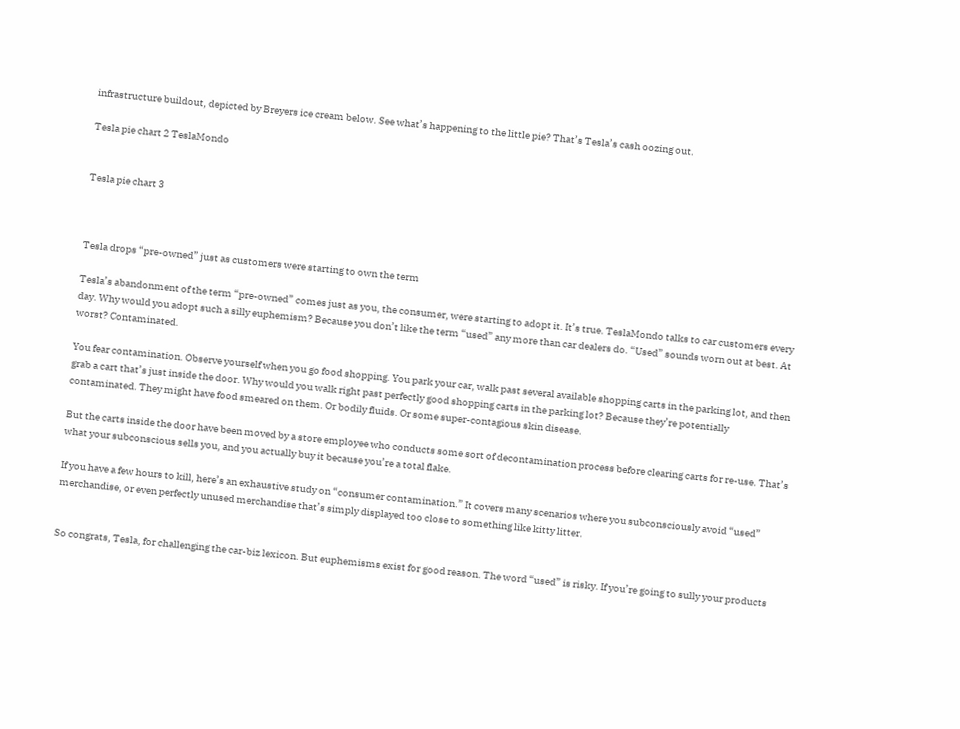infrastructure buildout, depicted by Breyers ice cream below. See what’s happening to the little pie? That’s Tesla’s cash oozing out.

Tesla pie chart 2 TeslaMondo


Tesla pie chart 3



Tesla drops “pre-owned” just as customers were starting to own the term

Tesla’s abandonment of the term “pre-owned” comes just as you, the consumer, were starting to adopt it. It’s true. TeslaMondo talks to car customers every day. Why would you adopt such a silly euphemism? Because you don’t like the term “used” any more than car dealers do. “Used” sounds worn out at best. At worst? Contaminated.

You fear contamination. Observe yourself when you go food shopping. You park your car, walk past several available shopping carts in the parking lot, and then grab a cart that’s just inside the door. Why would you walk right past perfectly good shopping carts in the parking lot? Because they’re potentially contaminated. They might have food smeared on them. Or bodily fluids. Or some super-contagious skin disease.

But the carts inside the door have been moved by a store employee who conducts some sort of decontamination process before clearing carts for re-use. That’s what your subconscious sells you, and you actually buy it because you’re a total flake.

If you have a few hours to kill, here’s an exhaustive study on “consumer contamination.” It covers many scenarios where you subconsciously avoid “used” merchandise, or even perfectly unused merchandise that’s simply displayed too close to something like kitty litter.


So congrats, Tesla, for challenging the car-biz lexicon. But euphemisms exist for good reason. The word “used” is risky. If you’re going to sully your products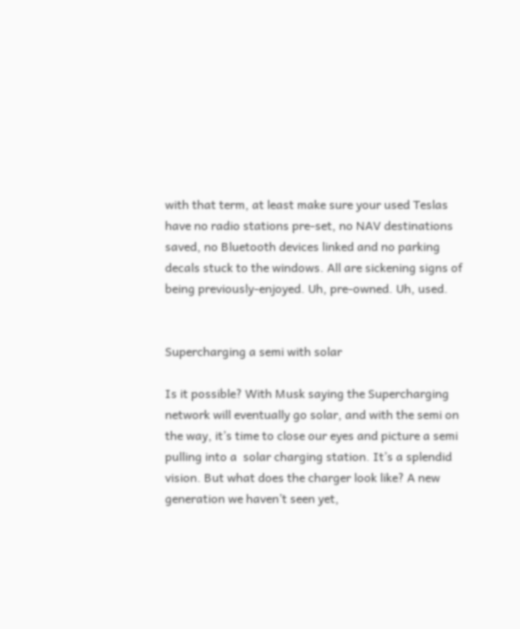with that term, at least make sure your used Teslas have no radio stations pre-set, no NAV destinations saved, no Bluetooth devices linked and no parking decals stuck to the windows. All are sickening signs of being previously-enjoyed. Uh, pre-owned. Uh, used.


Supercharging a semi with solar

Is it possible? With Musk saying the Supercharging network will eventually go solar, and with the semi on the way, it’s time to close our eyes and picture a semi pulling into a  solar charging station. It’s a splendid vision. But what does the charger look like? A new generation we haven’t seen yet,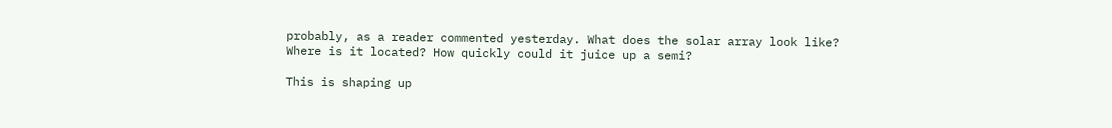probably, as a reader commented yesterday. What does the solar array look like? Where is it located? How quickly could it juice up a semi?

This is shaping up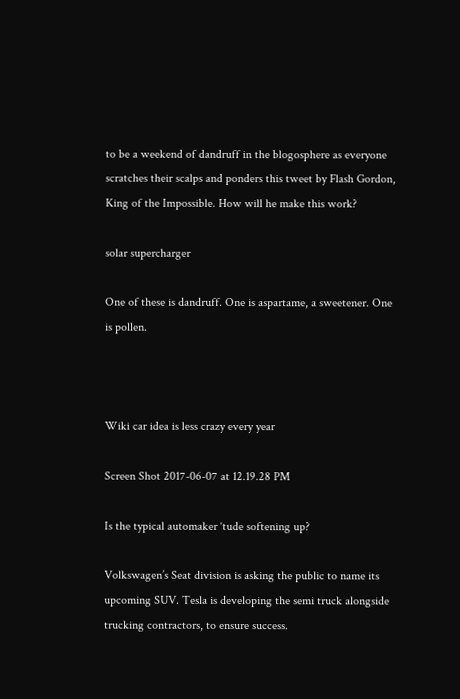to be a weekend of dandruff in the blogosphere as everyone scratches their scalps and ponders this tweet by Flash Gordon, King of the Impossible. How will he make this work?

solar supercharger

One of these is dandruff. One is aspartame, a sweetener. One is pollen.



Wiki car idea is less crazy every year

Screen Shot 2017-06-07 at 12.19.28 PM

Is the typical automaker ‘tude softening up?

Volkswagen’s Seat division is asking the public to name its upcoming SUV. Tesla is developing the semi truck alongside trucking contractors, to ensure success.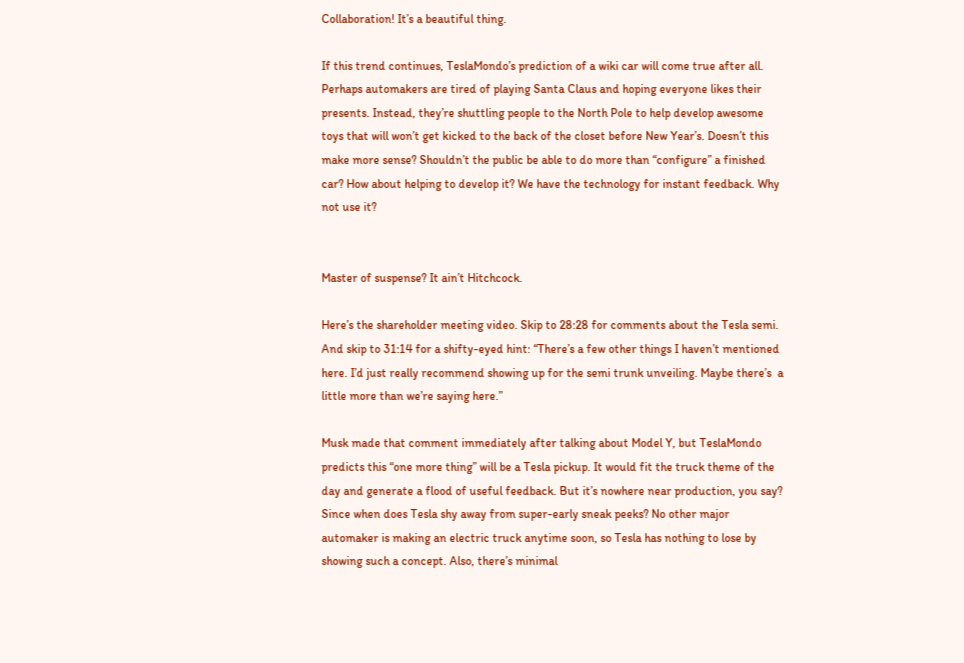Collaboration! It’s a beautiful thing.

If this trend continues, TeslaMondo’s prediction of a wiki car will come true after all. Perhaps automakers are tired of playing Santa Claus and hoping everyone likes their presents. Instead, they’re shuttling people to the North Pole to help develop awesome toys that will won’t get kicked to the back of the closet before New Year’s. Doesn’t this make more sense? Shouldn’t the public be able to do more than “configure” a finished car? How about helping to develop it? We have the technology for instant feedback. Why not use it?


Master of suspense? It ain’t Hitchcock.

Here’s the shareholder meeting video. Skip to 28:28 for comments about the Tesla semi. And skip to 31:14 for a shifty-eyed hint: “There’s a few other things I haven’t mentioned here. I’d just really recommend showing up for the semi trunk unveiling. Maybe there’s  a little more than we’re saying here.”

Musk made that comment immediately after talking about Model Y, but TeslaMondo predicts this “one more thing” will be a Tesla pickup. It would fit the truck theme of the day and generate a flood of useful feedback. But it’s nowhere near production, you say? Since when does Tesla shy away from super-early sneak peeks? No other major automaker is making an electric truck anytime soon, so Tesla has nothing to lose by showing such a concept. Also, there’s minimal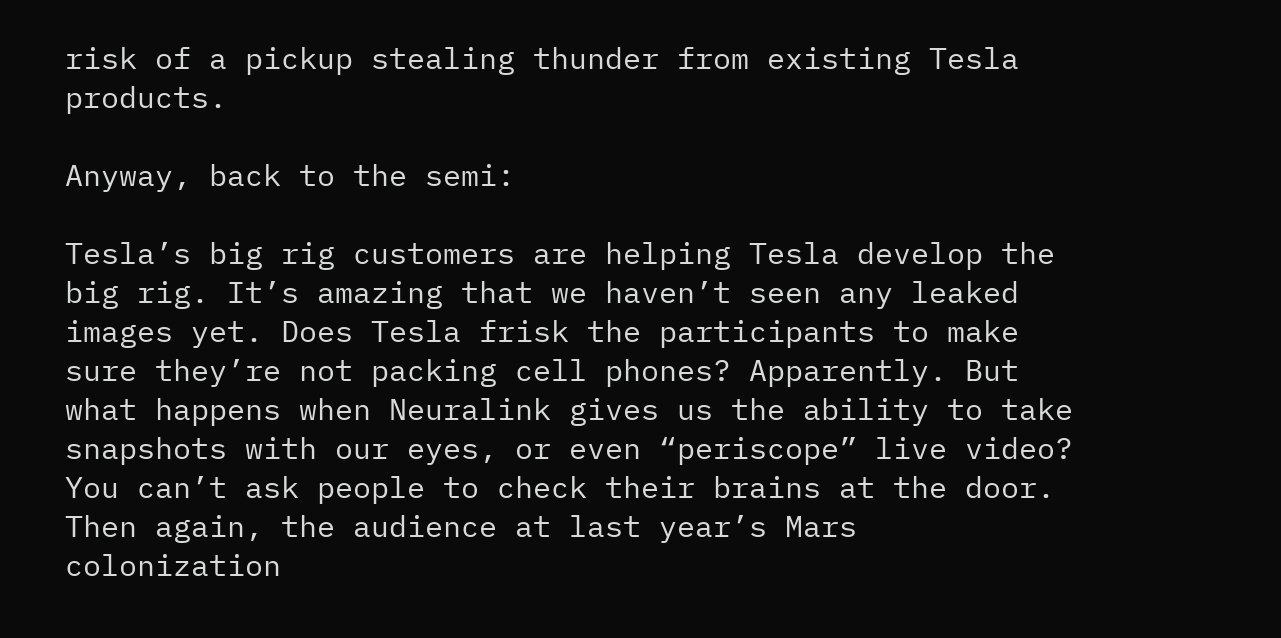risk of a pickup stealing thunder from existing Tesla products.

Anyway, back to the semi:

Tesla’s big rig customers are helping Tesla develop the big rig. It’s amazing that we haven’t seen any leaked images yet. Does Tesla frisk the participants to make sure they’re not packing cell phones? Apparently. But what happens when Neuralink gives us the ability to take snapshots with our eyes, or even “periscope” live video? You can’t ask people to check their brains at the door. Then again, the audience at last year’s Mars colonization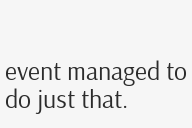event managed to do just that.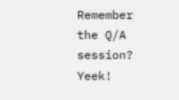Remember the Q/A session? Yeek!